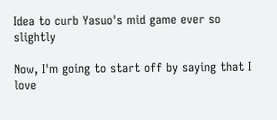Idea to curb Yasuo's mid game ever so slightly

Now, I'm going to start off by saying that I love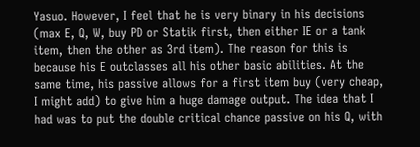Yasuo. However, I feel that he is very binary in his decisions (max E, Q, W, buy PD or Statik first, then either IE or a tank item, then the other as 3rd item). The reason for this is because his E outclasses all his other basic abilities. At the same time, his passive allows for a first item buy (very cheap, I might add) to give him a huge damage output. The idea that I had was to put the double critical chance passive on his Q, with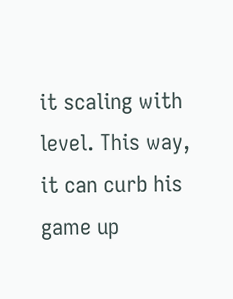it scaling with level. This way, it can curb his game up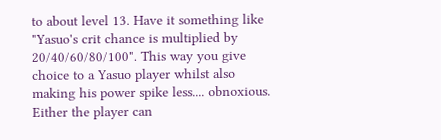to about level 13. Have it something like "Yasuo's crit chance is multiplied by 20/40/60/80/100". This way you give choice to a Yasuo player whilst also making his power spike less.... obnoxious. Either the player can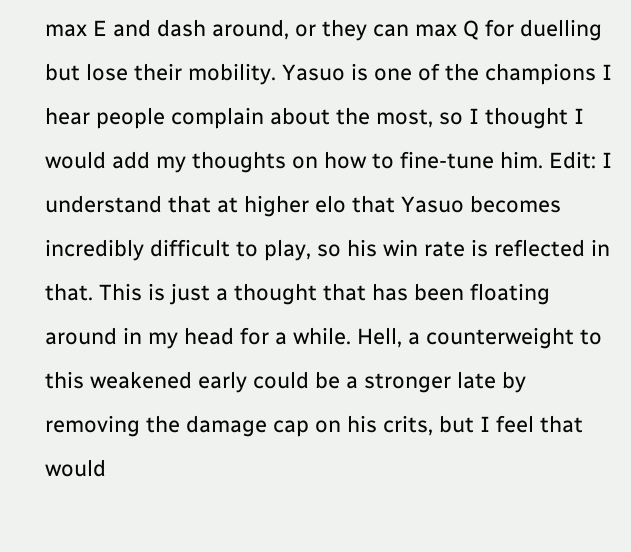max E and dash around, or they can max Q for duelling but lose their mobility. Yasuo is one of the champions I hear people complain about the most, so I thought I would add my thoughts on how to fine-tune him. Edit: I understand that at higher elo that Yasuo becomes incredibly difficult to play, so his win rate is reflected in that. This is just a thought that has been floating around in my head for a while. Hell, a counterweight to this weakened early could be a stronger late by removing the damage cap on his crits, but I feel that would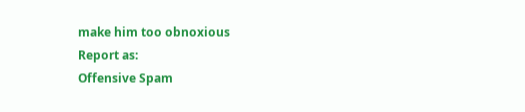make him too obnoxious
Report as:
Offensive Spam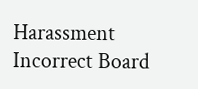Harassment Incorrect Board